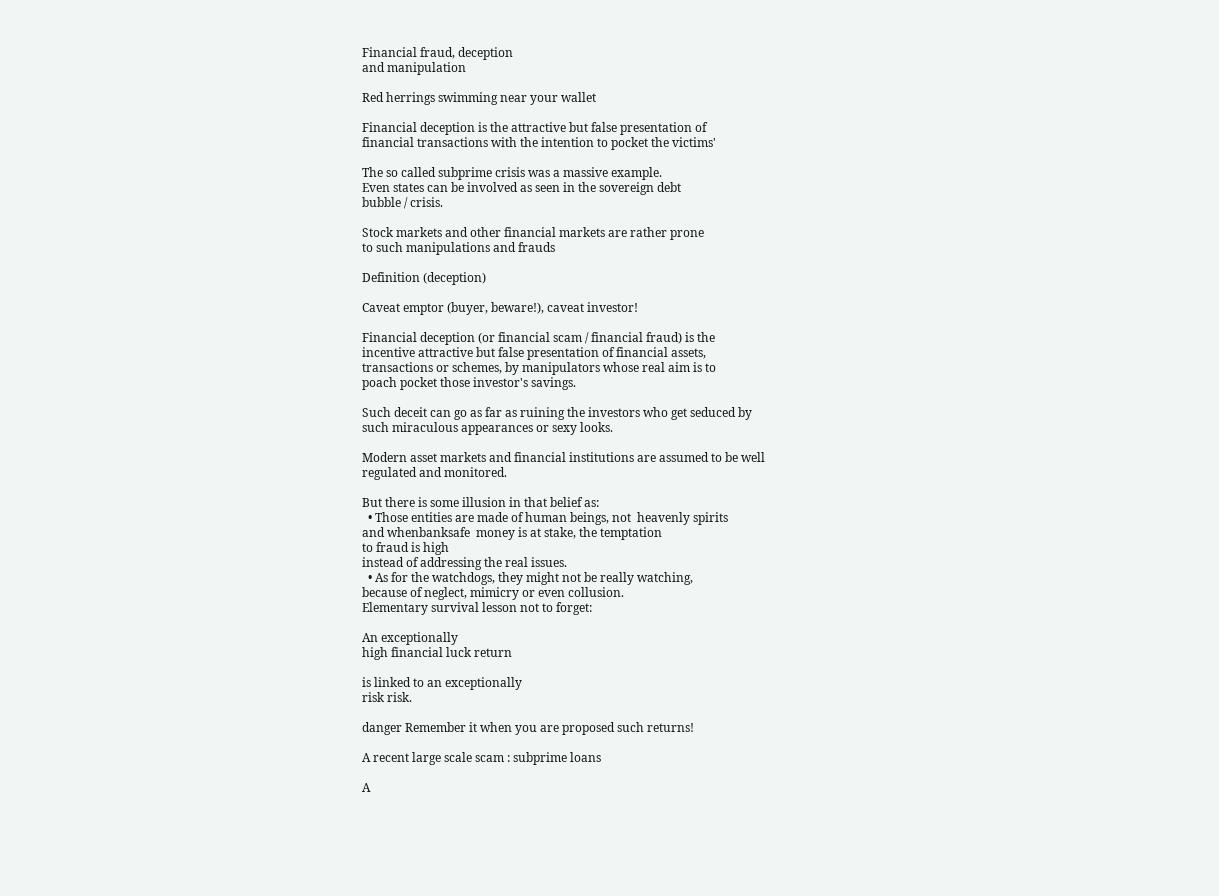Financial fraud, deception
and manipulation

Red herrings swimming near your wallet

Financial deception is the attractive but false presentation of
financial transactions with the intention to pocket the victims'

The so called subprime crisis was a massive example.
Even states can be involved as seen in the sovereign debt
bubble / crisis.

Stock markets and other financial markets are rather prone
to such manipulations and frauds

Definition (deception)

Caveat emptor (buyer, beware!), caveat investor!

Financial deception (or financial scam / financial fraud) is the
incentive attractive but false presentation of financial assets,
transactions or schemes, by manipulators whose real aim is to
poach pocket those investor's savings.

Such deceit can go as far as ruining the investors who get seduced by
such miraculous appearances or sexy looks.

Modern asset markets and financial institutions are assumed to be well
regulated and monitored.

But there is some illusion in that belief as:
  • Those entities are made of human beings, not  heavenly spirits
and whenbanksafe  money is at stake, the temptation
to fraud is high
instead of addressing the real issues.
  • As for the watchdogs, they might not be really watching,
because of neglect, mimicry or even collusion.
Elementary survival lesson not to forget:

An exceptionally
high financial luck return

is linked to an exceptionally
risk risk.

danger Remember it when you are proposed such returns!

A recent large scale scam : subprime loans

A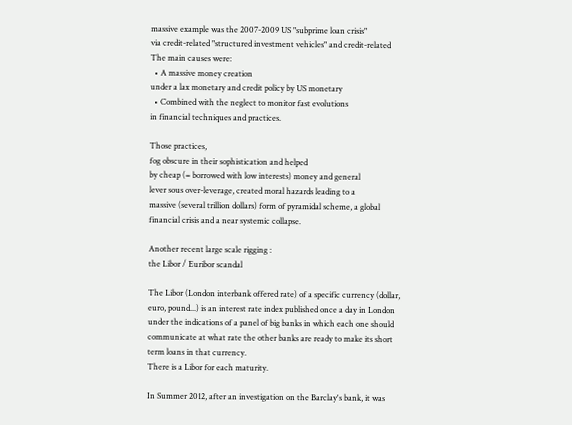massive example was the 2007-2009 US "subprime loan crisis"
via credit-related "structured investment vehicles" and credit-related
The main causes were:
  • A massive money creation
under a lax monetary and credit policy by US monetary
  • Combined with the neglect to monitor fast evolutions
in financial techniques and practices.

Those practices,
fog obscure in their sophistication and helped
by cheap (= borrowed with low interests) money and general
lever sous over-leverage, created moral hazards leading to a
massive (several trillion dollars) form of pyramidal scheme, a global
financial crisis and a near systemic collapse.

Another recent large scale rigging :
the Libor / Euribor scandal

The Libor (London interbank offered rate) of a specific currency (dollar,
euro, pound...) is an interest rate index published once a day in London
under the indications of a panel of big banks in which each one should
communicate at what rate the other banks are ready to make its short
term loans in that currency.
There is a Libor for each maturity.

In Summer 2012, after an investigation on the Barclay's bank, it was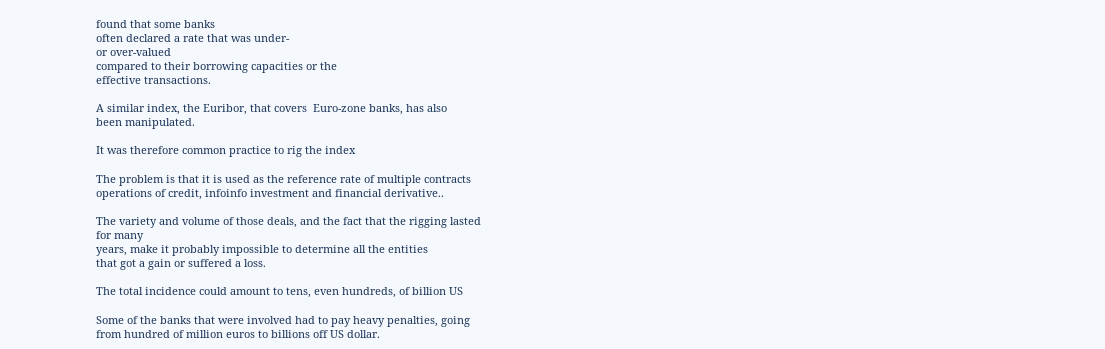found that some banks
often declared a rate that was under-
or over-valued
compared to their borrowing capacities or the
effective transactions.

A similar index, the Euribor, that covers  Euro-zone banks, has also
been manipulated.

It was therefore common practice to rig the index

The problem is that it is used as the reference rate of multiple contracts
operations of credit, infoinfo investment and financial derivative..

The variety and volume of those deals, and the fact that the rigging lasted
for many
years, make it probably impossible to determine all the entities
that got a gain or suffered a loss.

The total incidence could amount to tens, even hundreds, of billion US

Some of the banks that were involved had to pay heavy penalties, going
from hundred of million euros to billions off US dollar.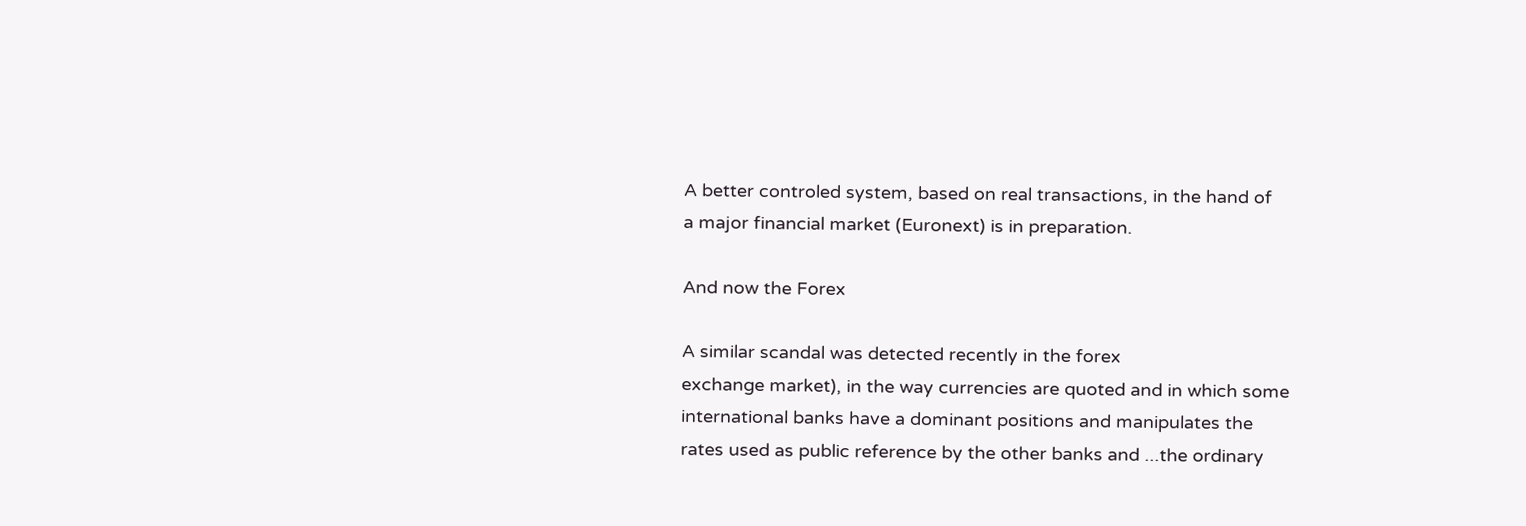A better controled system, based on real transactions, in the hand of
a major financial market (Euronext) is in preparation.

And now the Forex

A similar scandal was detected recently in the forex
exchange market), in the way currencies are quoted and in which some
international banks have a dominant positions and manipulates the
rates used as public reference by the other banks and ...the ordinary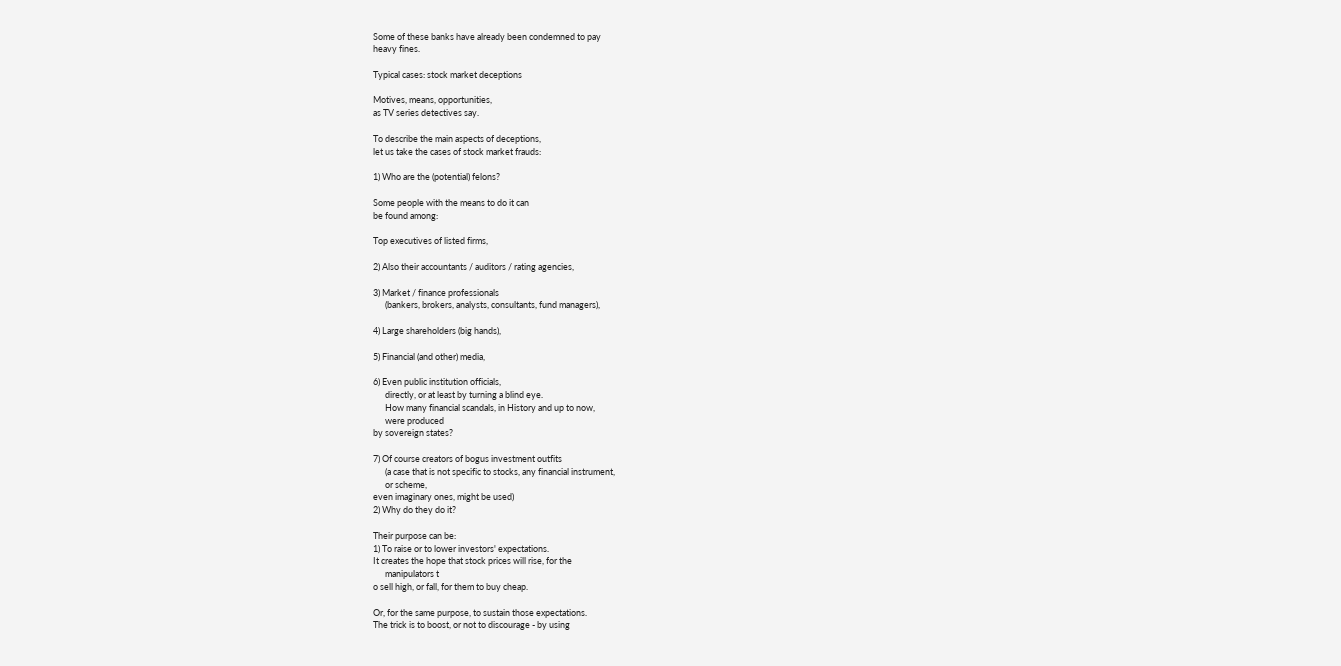Some of these banks have already been condemned to pay
heavy fines.

Typical cases: stock market deceptions

Motives, means, opportunities,
as TV series detectives say.

To describe the main aspects of deceptions,
let us take the cases of stock market frauds:

1) Who are the (potential) felons?

Some people with the means to do it can
be found among:

Top executives of listed firms,

2) Also their accountants / auditors / rating agencies,

3) Market / finance professionals
      (bankers, brokers, analysts, consultants, fund managers),

4) Large shareholders (big hands),

5) Financial (and other) media,

6) Even public institution officials,
      directly, or at least by turning a blind eye.
      How many financial scandals, in History and up to now,
      were produced
by sovereign states?

7) Of course creators of bogus investment outfits
      (a case that is not specific to stocks, any financial instrument,
      or scheme,
even imaginary ones, might be used)
2) Why do they do it?

Their purpose can be:
1) To raise or to lower investors' expectations.
It creates the hope that stock prices will rise, for the
      manipulators t
o sell high, or fall, for them to buy cheap.

Or, for the same purpose, to sustain those expectations.
The trick is to boost, or not to discourage - by using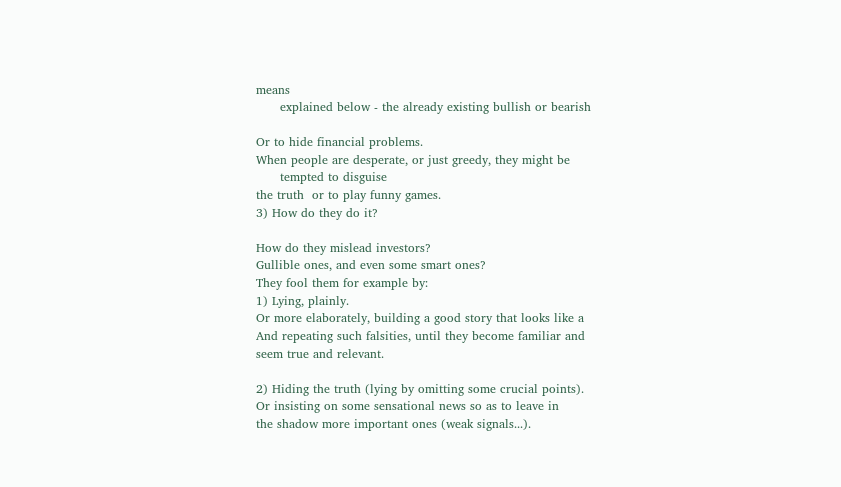means
      explained below - the already existing bullish or bearish

Or to hide financial problems.
When people are desperate, or just greedy, they might be
      tempted to disguise
the truth  or to play funny games.
3) How do they do it?

How do they mislead investors?
Gullible ones, and even some smart ones?
They fool them for example by:
1) Lying, plainly.
Or more elaborately, building a good story that looks like a
And repeating such falsities, until they become familiar and
seem true and relevant.

2) Hiding the truth (lying by omitting some crucial points).
Or insisting on some sensational news so as to leave in
the shadow more important ones (weak signals...).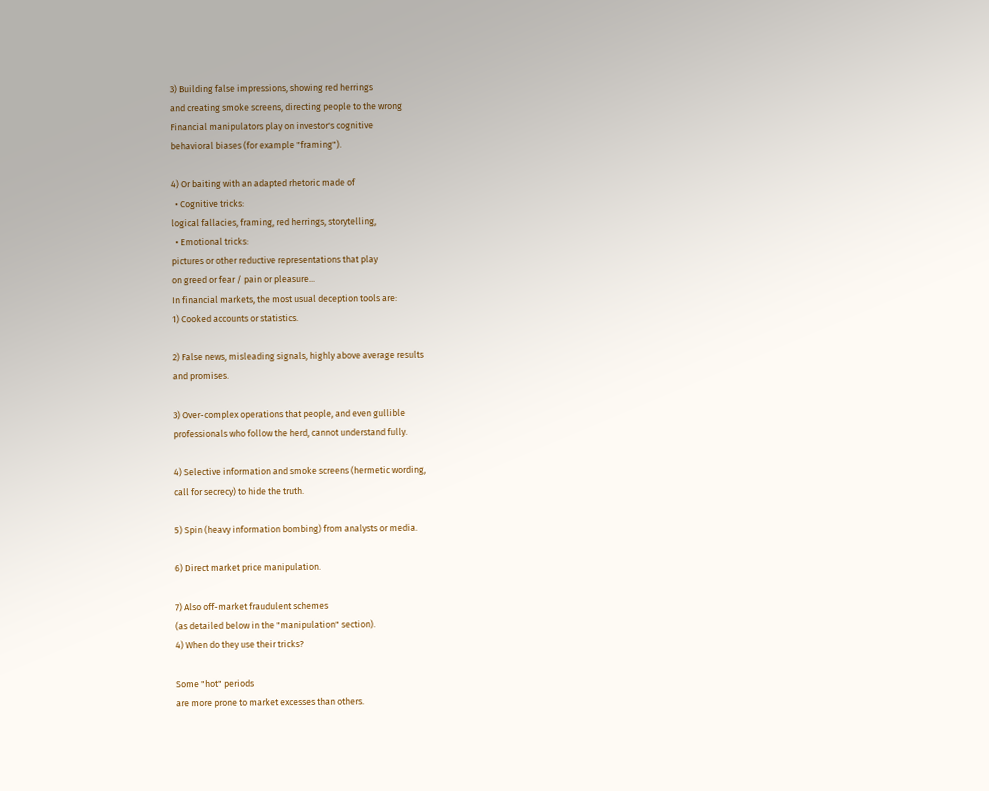3) Building false impressions, showing red herrings
and creating smoke screens, directing people to the wrong
Financial manipulators play on investor's cognitive
behavioral biases (for example "framing").

4) Or baiting with an adapted rhetoric made of
  • Cognitive tricks:
logical fallacies, framing, red herrings, storytelling,
  • Emotional tricks:
pictures or other reductive representations that play
on greed or fear / pain or pleasure...
In financial markets, the most usual deception tools are:
1) Cooked accounts or statistics.

2) False news, misleading signals, highly above average results
and promises.

3) Over-complex operations that people, and even gullible
professionals who follow the herd, cannot understand fully.

4) Selective information and smoke screens (hermetic wording,
call for secrecy) to hide the truth.

5) Spin (heavy information bombing) from analysts or media.

6) Direct market price manipulation.

7) Also off-market fraudulent schemes
(as detailed below in the "manipulation" section).
4) When do they use their tricks?

Some "hot" periods
are more prone to market excesses than others.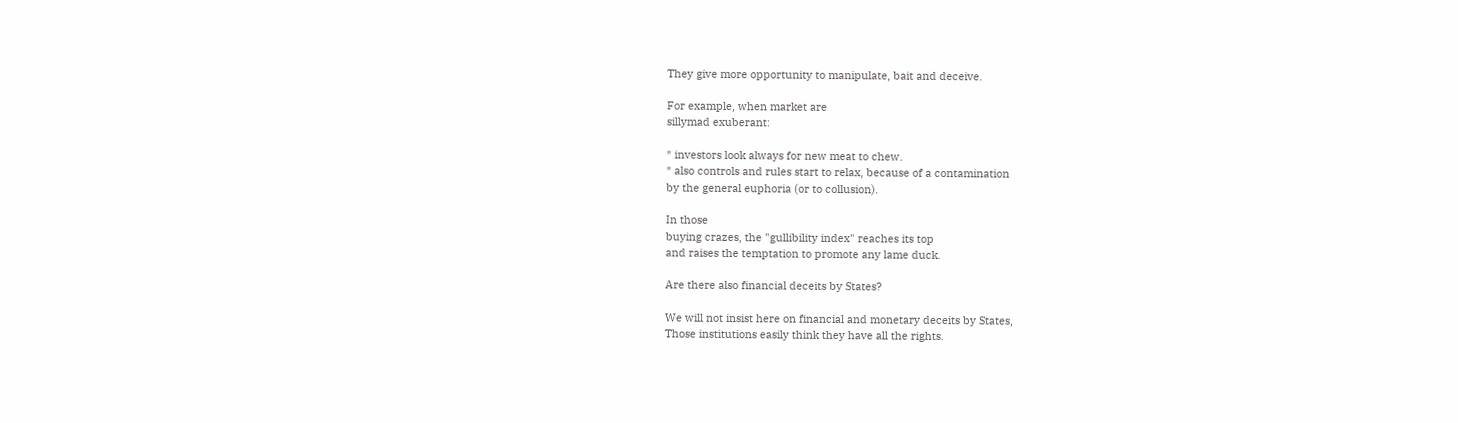They give more opportunity to manipulate, bait and deceive.

For example, when market are
sillymad exuberant:

* investors look always for new meat to chew.
* also controls and rules start to relax, because of a contamination
by the general euphoria (or to collusion).

In those
buying crazes, the "gullibility index" reaches its top
and raises the temptation to promote any lame duck.

Are there also financial deceits by States?

We will not insist here on financial and monetary deceits by States,
Those institutions easily think they have all the rights.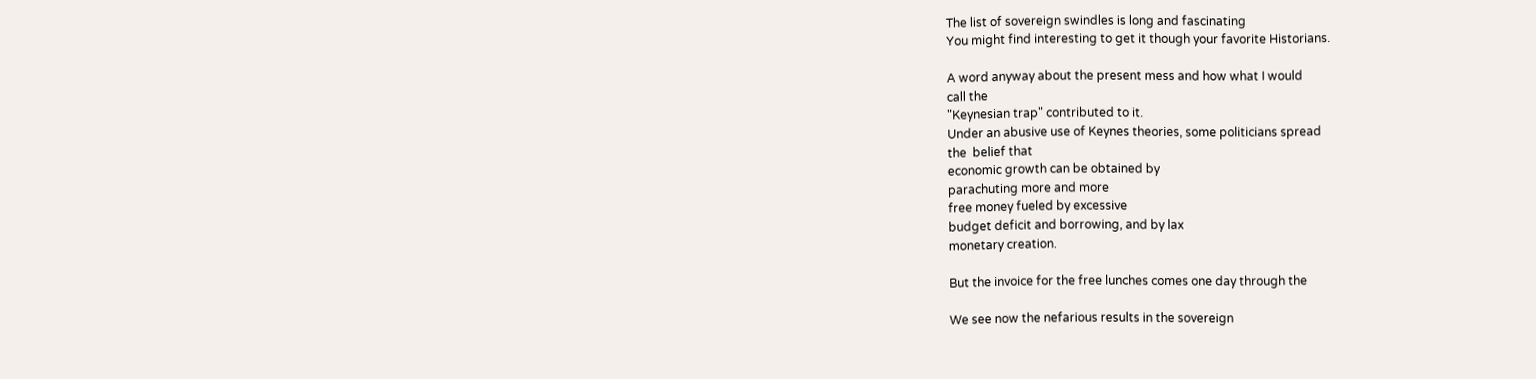The list of sovereign swindles is long and fascinating
You might find interesting to get it though your favorite Historians.

A word anyway about the present mess and how what I would
call the
"Keynesian trap" contributed to it.
Under an abusive use of Keynes theories, some politicians spread
the  belief that
economic growth can be obtained by
parachuting more and more
free money fueled by excessive
budget deficit and borrowing, and by lax
monetary creation.

But the invoice for the free lunches comes one day through the

We see now the nefarious results in the sovereign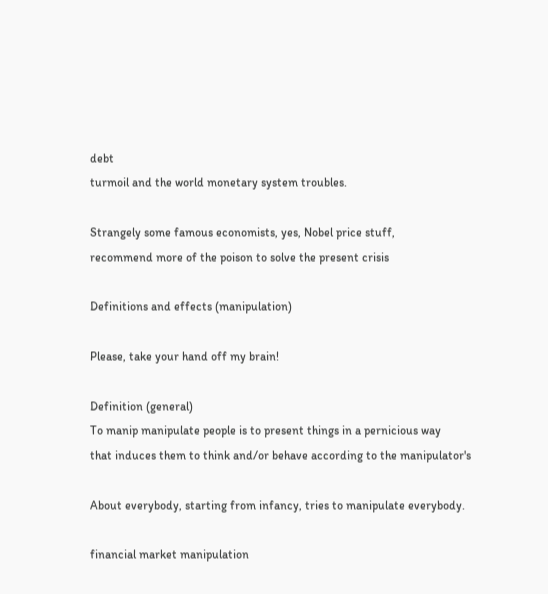debt
turmoil and the world monetary system troubles.

Strangely some famous economists, yes, Nobel price stuff,
recommend more of the poison to solve the present crisis

Definitions and effects (manipulation)

Please, take your hand off my brain!

Definition (general)
To manip manipulate people is to present things in a pernicious way
that induces them to think and/or behave according to the manipulator's

About everybody, starting from infancy, tries to manipulate everybody.

financial market manipulation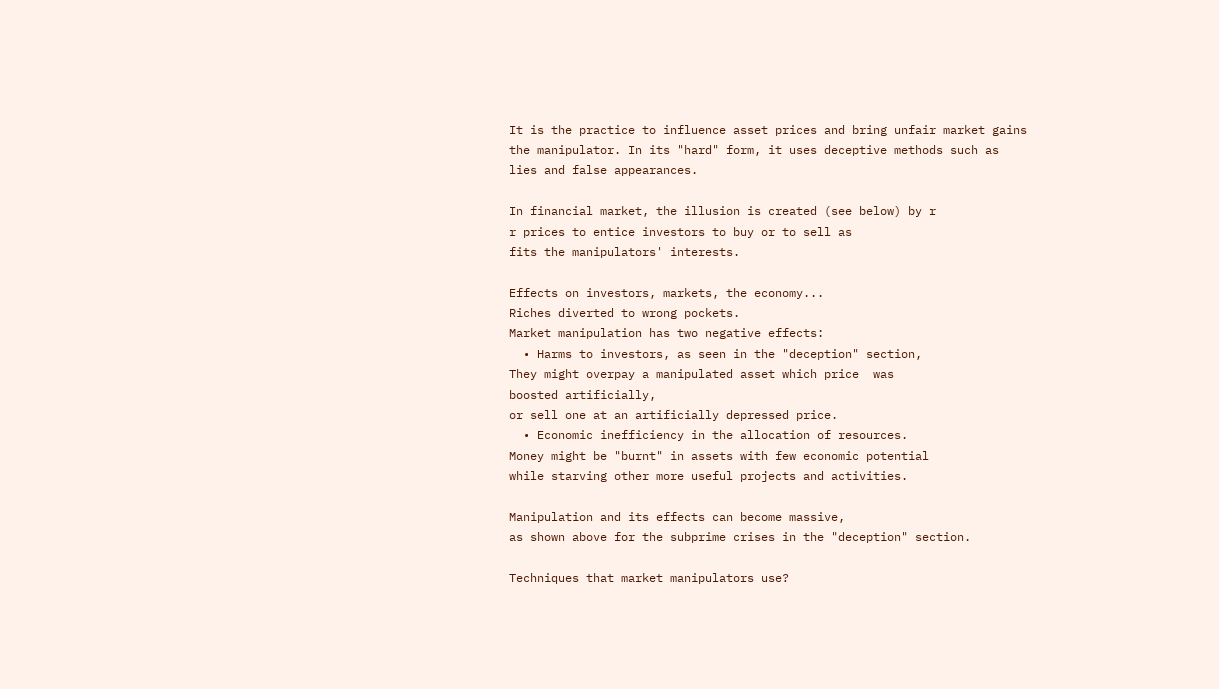It is the practice to influence asset prices and bring unfair market gains
the manipulator. In its "hard" form, it uses deceptive methods such as
lies and false appearances.

In financial market, the illusion is created (see below) by r
r prices to entice investors to buy or to sell as
fits the manipulators' interests.

Effects on investors, markets, the economy...
Riches diverted to wrong pockets.
Market manipulation has two negative effects:
  • Harms to investors, as seen in the "deception" section,
They might overpay a manipulated asset which price  was
boosted artificially,
or sell one at an artificially depressed price.
  • Economic inefficiency in the allocation of resources.
Money might be "burnt" in assets with few economic potential
while starving other more useful projects and activities.

Manipulation and its effects can become massive,
as shown above for the subprime crises in the "deception" section.

Techniques that market manipulators use?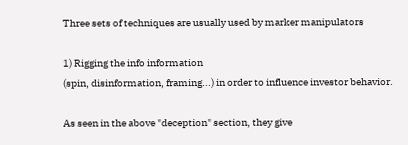Three sets of techniques are usually used by marker manipulators

1) Rigging the info information
(spin, disinformation, framing...) in order to influence investor behavior.

As seen in the above "deception" section, they give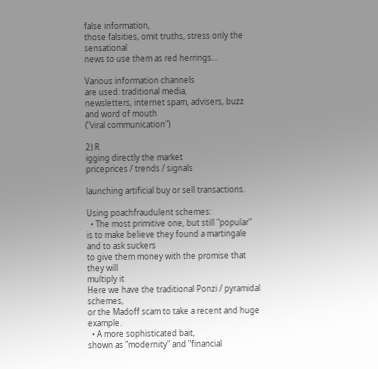false information,
those falsities, omit truths, stress only the sensational
news to use them as red herrings...

Various information channels
are used: traditional media,
newsletters, internet spam, advisers, buzz and word of mouth
("viral communication")

2) R
igging directly the market
priceprices / trends / signals

launching artificial buy or sell transactions.

Using poachfraudulent schemes:
  • The most primitive one, but still "popular"
is to make believe they found a martingale and to ask suckers
to give them money with the promise that they will
multiply it
Here we have the traditional Ponzi / pyramidal schemes,
or the Madoff scam to take a recent and huge example.
  • A more sophisticated bait,
shown as "modernity" and "financial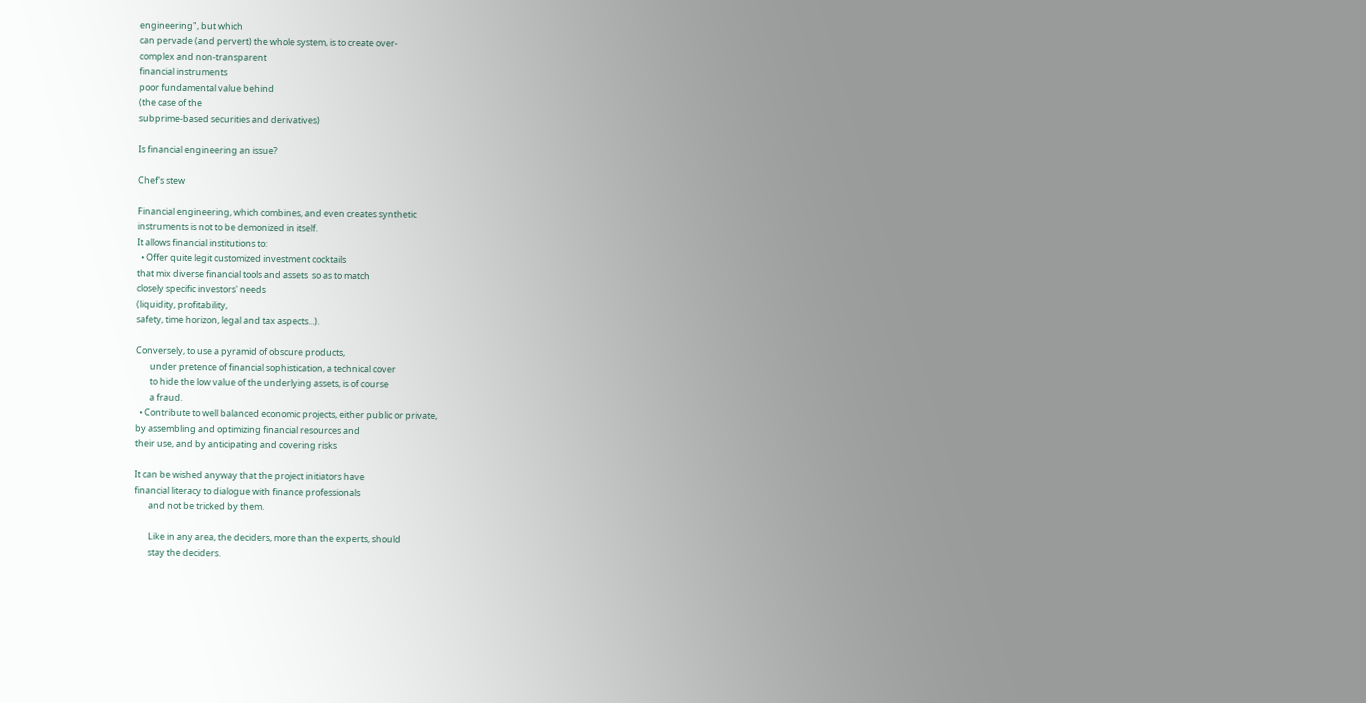engineering", but which
can pervade (and pervert) the whole system, is to create over-
complex and non-transparent
financial instruments
poor fundamental value behind
(the case of the
subprime-based securities and derivatives)

Is financial engineering an issue?

Chef's stew

Financial engineering, which combines, and even creates synthetic
instruments is not to be demonized in itself.
It allows financial institutions to:
  • Offer quite legit customized investment cocktails
that mix diverse financial tools and assets  so as to match
closely specific investors' needs
(liquidity, profitability,
safety, time horizon, legal and tax aspects...).

Conversely, to use a pyramid of obscure products,
       under pretence of financial sophistication, a technical cover
       to hide the low value of the underlying assets, is of course
       a fraud.
  • Contribute to well balanced economic projects, either public or private,
by assembling and optimizing financial resources and
their use, and by anticipating and covering risks

It can be wished anyway that the project initiators have
financial literacy to dialogue with finance professionals
       and not be tricked by them.

       Like in any area, the deciders, more than the experts, should
       stay the deciders.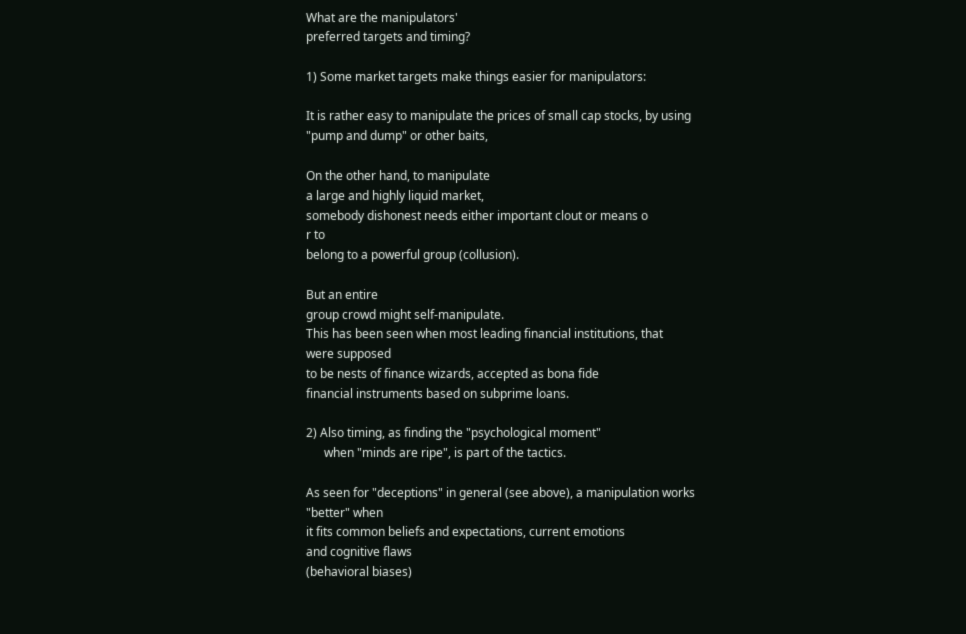What are the manipulators'
preferred targets and timing?

1) Some market targets make things easier for manipulators:

It is rather easy to manipulate the prices of small cap stocks, by using
"pump and dump" or other baits,

On the other hand, to manipulate
a large and highly liquid market,
somebody dishonest needs either important clout or means o
r to
belong to a powerful group (collusion).

But an entire
group crowd might self-manipulate.
This has been seen when most leading financial institutions, that
were supposed
to be nests of finance wizards, accepted as bona fide
financial instruments based on subprime loans.

2) Also timing, as finding the "psychological moment"
      when "minds are ripe", is part of the tactics.

As seen for "deceptions" in general (see above), a manipulation works
"better" when
it fits common beliefs and expectations, current emotions
and cognitive flaws
(behavioral biases)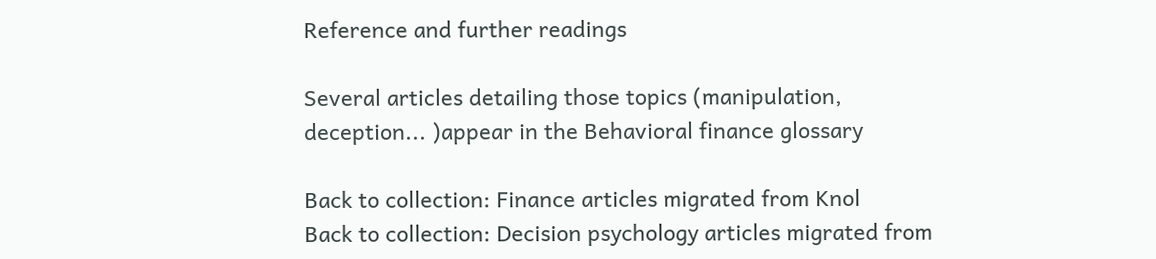Reference and further readings

Several articles detailing those topics (manipulation,
deception... )appear in the Behavioral finance glossary

Back to collection: Finance articles migrated from Knol
Back to collection: Decision psychology articles migrated from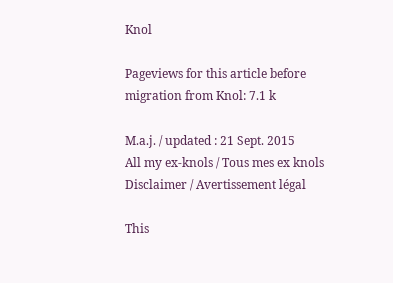Knol

Pageviews for this article before migration from Knol: 7.1 k

M.a.j. / updated : 21 Sept. 2015
All my ex-knols / Tous mes ex knols
Disclaimer / Avertissement légal

This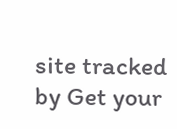site tracked by Get your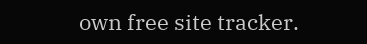own free site tracker.